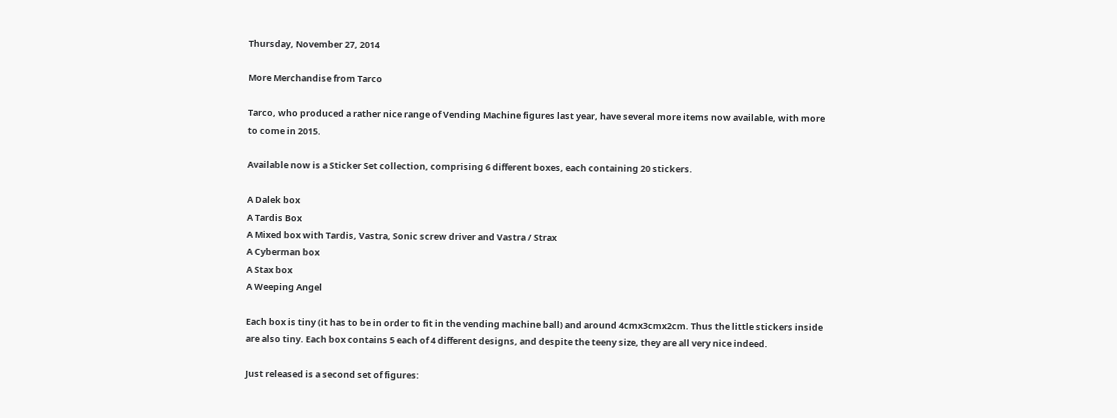Thursday, November 27, 2014

More Merchandise from Tarco

Tarco, who produced a rather nice range of Vending Machine figures last year, have several more items now available, with more to come in 2015.

Available now is a Sticker Set collection, comprising 6 different boxes, each containing 20 stickers.

A Dalek box
A Tardis Box
A Mixed box with Tardis, Vastra, Sonic screw driver and Vastra / Strax
A Cyberman box
A Stax box
A Weeping Angel

Each box is tiny (it has to be in order to fit in the vending machine ball) and around 4cmx3cmx2cm. Thus the little stickers inside are also tiny. Each box contains 5 each of 4 different designs, and despite the teeny size, they are all very nice indeed.

Just released is a second set of figures: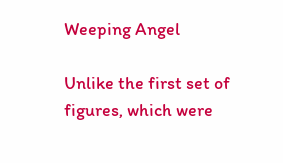Weeping Angel

Unlike the first set of figures, which were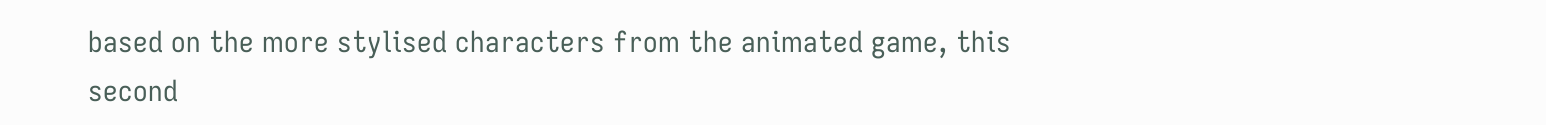based on the more stylised characters from the animated game, this second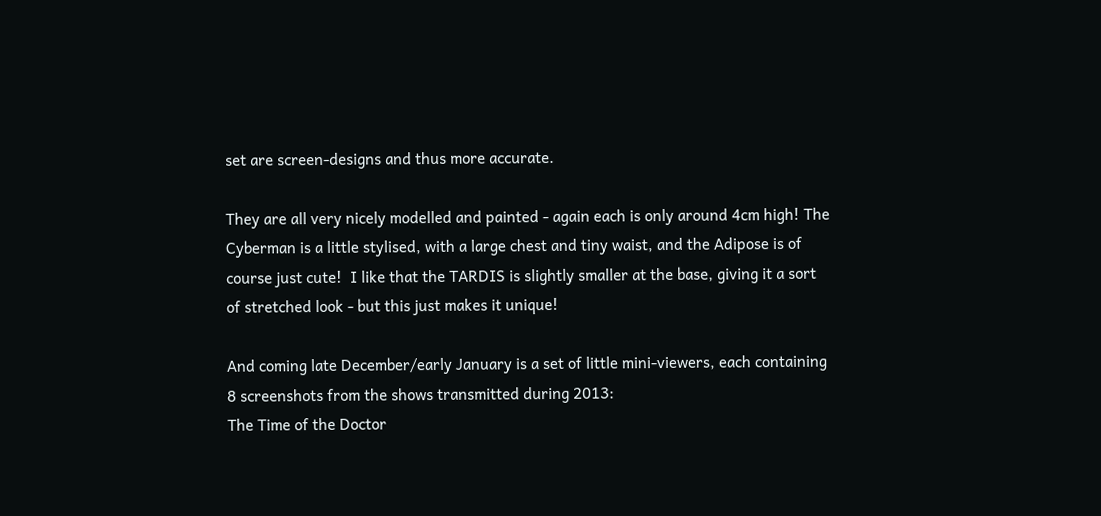set are screen-designs and thus more accurate.

They are all very nicely modelled and painted - again each is only around 4cm high! The Cyberman is a little stylised, with a large chest and tiny waist, and the Adipose is of course just cute!  I like that the TARDIS is slightly smaller at the base, giving it a sort of stretched look - but this just makes it unique!

And coming late December/early January is a set of little mini-viewers, each containing 8 screenshots from the shows transmitted during 2013:
The Time of the Doctor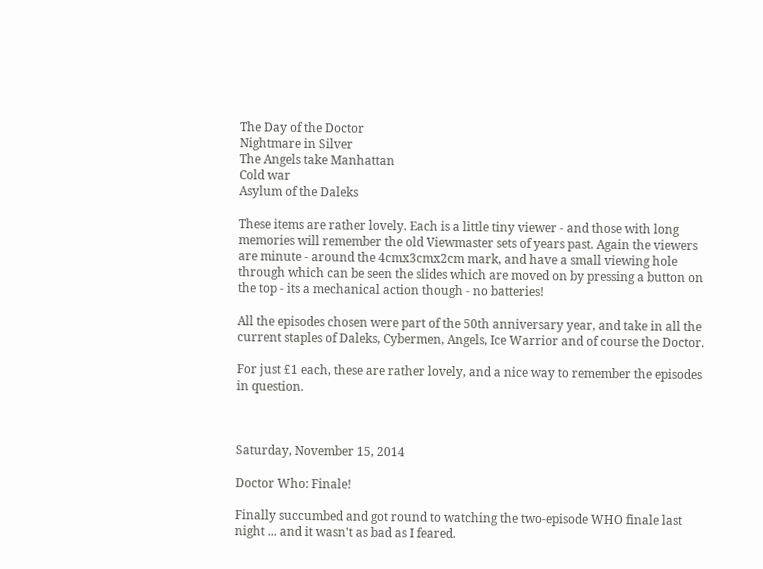The Day of the Doctor
Nightmare in Silver
The Angels take Manhattan
Cold war
Asylum of the Daleks

These items are rather lovely. Each is a little tiny viewer - and those with long memories will remember the old Viewmaster sets of years past. Again the viewers are minute - around the 4cmx3cmx2cm mark, and have a small viewing hole through which can be seen the slides which are moved on by pressing a button on the top - its a mechanical action though - no batteries!

All the episodes chosen were part of the 50th anniversary year, and take in all the current staples of Daleks, Cybermen, Angels, Ice Warrior and of course the Doctor.

For just £1 each, these are rather lovely, and a nice way to remember the episodes in question.



Saturday, November 15, 2014

Doctor Who: Finale!

Finally succumbed and got round to watching the two-episode WHO finale last night ... and it wasn't as bad as I feared.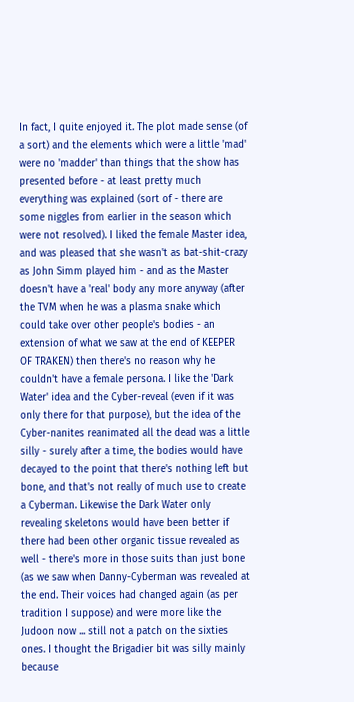In fact, I quite enjoyed it. The plot made sense (of a sort) and the elements which were a little 'mad' were no 'madder' than things that the show has presented before - at least pretty much everything was explained (sort of - there are some niggles from earlier in the season which were not resolved). I liked the female Master idea, and was pleased that she wasn't as bat-shit-crazy as John Simm played him - and as the Master doesn't have a 'real' body any more anyway (after the TVM when he was a plasma snake which could take over other people's bodies - an extension of what we saw at the end of KEEPER OF TRAKEN) then there's no reason why he couldn't have a female persona. I like the 'Dark Water' idea and the Cyber-reveal (even if it was only there for that purpose), but the idea of the Cyber-nanites reanimated all the dead was a little silly - surely after a time, the bodies would have decayed to the point that there's nothing left but bone, and that's not really of much use to create a Cyberman. Likewise the Dark Water only revealing skeletons would have been better if there had been other organic tissue revealed as well - there's more in those suits than just bone (as we saw when Danny-Cyberman was revealed at the end. Their voices had changed again (as per tradition I suppose) and were more like the Judoon now ... still not a patch on the sixties ones. I thought the Brigadier bit was silly mainly because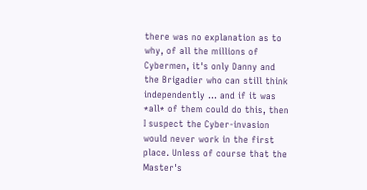there was no explanation as to why, of all the millions of Cybermen, it's only Danny and the Brigadier who can still think independently ... and if it was *all* of them could do this, then I suspect the Cyber-invasion would never work in the first place. Unless of course that the Master's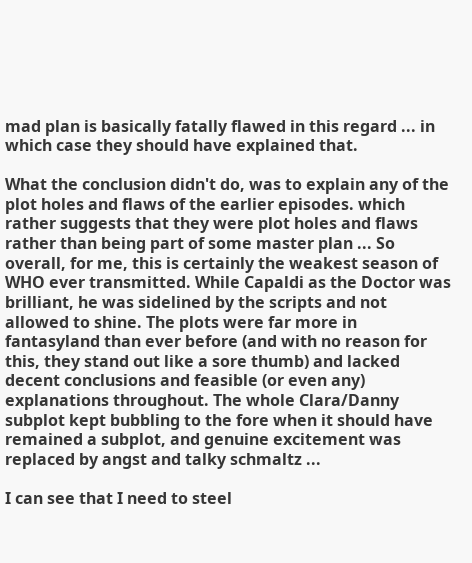mad plan is basically fatally flawed in this regard ... in which case they should have explained that.

What the conclusion didn't do, was to explain any of the plot holes and flaws of the earlier episodes. which rather suggests that they were plot holes and flaws rather than being part of some master plan ... So overall, for me, this is certainly the weakest season of WHO ever transmitted. While Capaldi as the Doctor was brilliant, he was sidelined by the scripts and not allowed to shine. The plots were far more in fantasyland than ever before (and with no reason for this, they stand out like a sore thumb) and lacked decent conclusions and feasible (or even any) explanations throughout. The whole Clara/Danny subplot kept bubbling to the fore when it should have remained a subplot, and genuine excitement was replaced by angst and talky schmaltz ...

I can see that I need to steel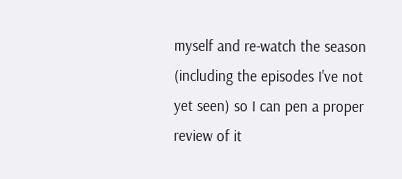myself and re-watch the season (including the episodes I've not yet seen) so I can pen a proper review of it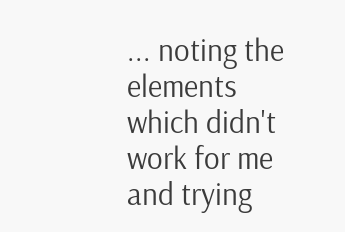... noting the elements which didn't work for me and trying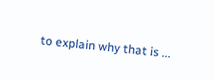to explain why that is ...